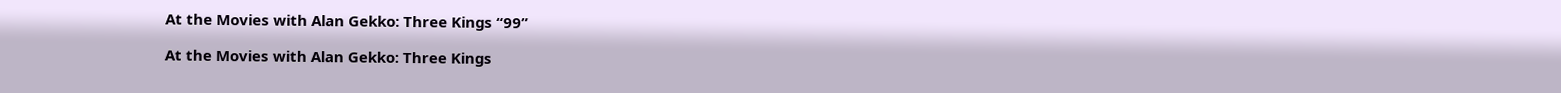At the Movies with Alan Gekko: Three Kings “99”

At the Movies with Alan Gekko: Three Kings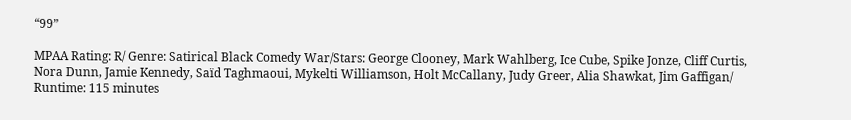“99”

MPAA Rating: R/ Genre: Satirical Black Comedy War/Stars: George Clooney, Mark Wahlberg, Ice Cube, Spike Jonze, Cliff Curtis, Nora Dunn, Jamie Kennedy, Saïd Taghmaoui, Mykelti Williamson, Holt McCallany, Judy Greer, Alia Shawkat, Jim Gaffigan/ Runtime: 115 minutes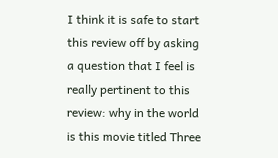I think it is safe to start this review off by asking a question that I feel is really pertinent to this review: why in the world is this movie titled Three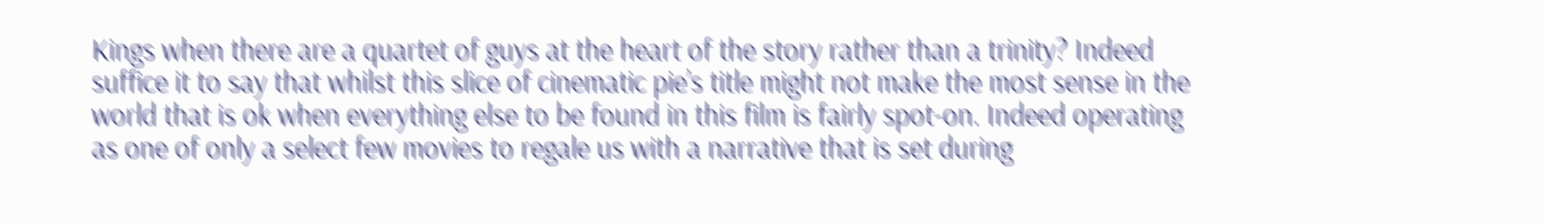Kings when there are a quartet of guys at the heart of the story rather than a trinity? Indeed suffice it to say that whilst this slice of cinematic pie’s title might not make the most sense in the world that is ok when everything else to be found in this film is fairly spot-on. Indeed operating as one of only a select few movies to regale us with a narrative that is set during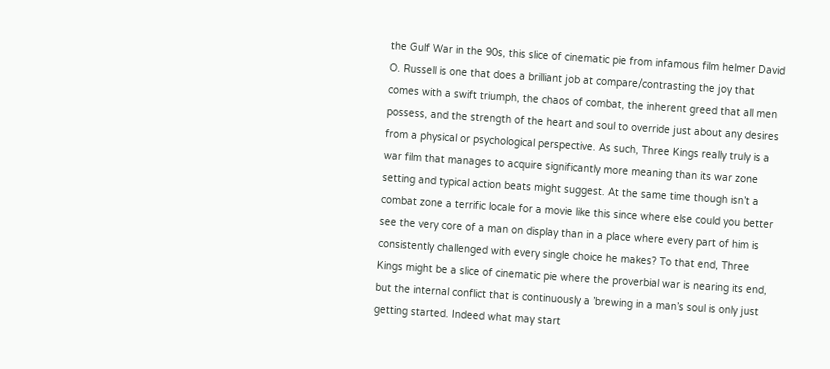the Gulf War in the 90s, this slice of cinematic pie from infamous film helmer David O. Russell is one that does a brilliant job at compare/contrasting the joy that comes with a swift triumph, the chaos of combat, the inherent greed that all men possess, and the strength of the heart and soul to override just about any desires from a physical or psychological perspective. As such, Three Kings really truly is a war film that manages to acquire significantly more meaning than its war zone setting and typical action beats might suggest. At the same time though isn’t a combat zone a terrific locale for a movie like this since where else could you better see the very core of a man on display than in a place where every part of him is consistently challenged with every single choice he makes? To that end, Three Kings might be a slice of cinematic pie where the proverbial war is nearing its end, but the internal conflict that is continuously a ’brewing in a man’s soul is only just getting started. Indeed what may start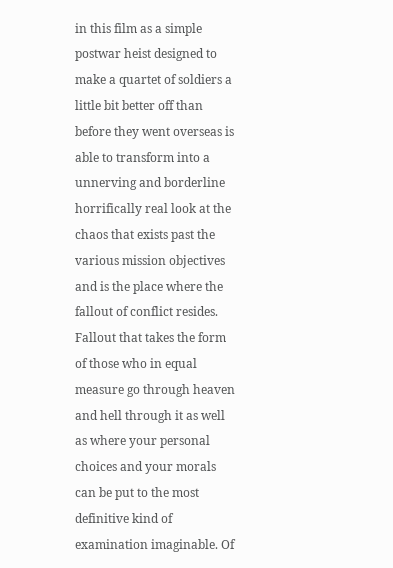in this film as a simple postwar heist designed to make a quartet of soldiers a little bit better off than before they went overseas is able to transform into a unnerving and borderline horrifically real look at the chaos that exists past the various mission objectives and is the place where the fallout of conflict resides. Fallout that takes the form of those who in equal measure go through heaven and hell through it as well as where your personal choices and your morals can be put to the most definitive kind of examination imaginable. Of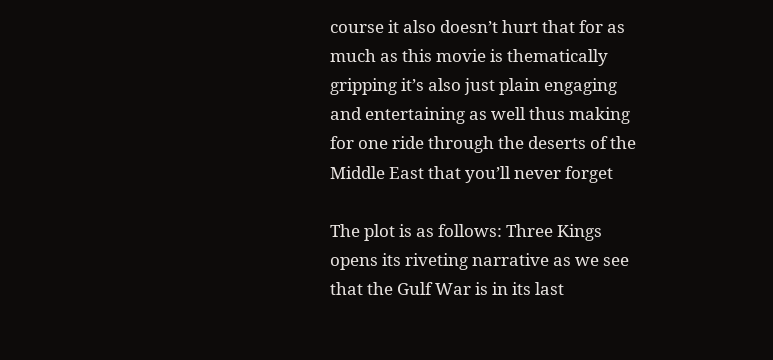course it also doesn’t hurt that for as much as this movie is thematically gripping it’s also just plain engaging and entertaining as well thus making for one ride through the deserts of the Middle East that you’ll never forget

The plot is as follows: Three Kings opens its riveting narrative as we see that the Gulf War is in its last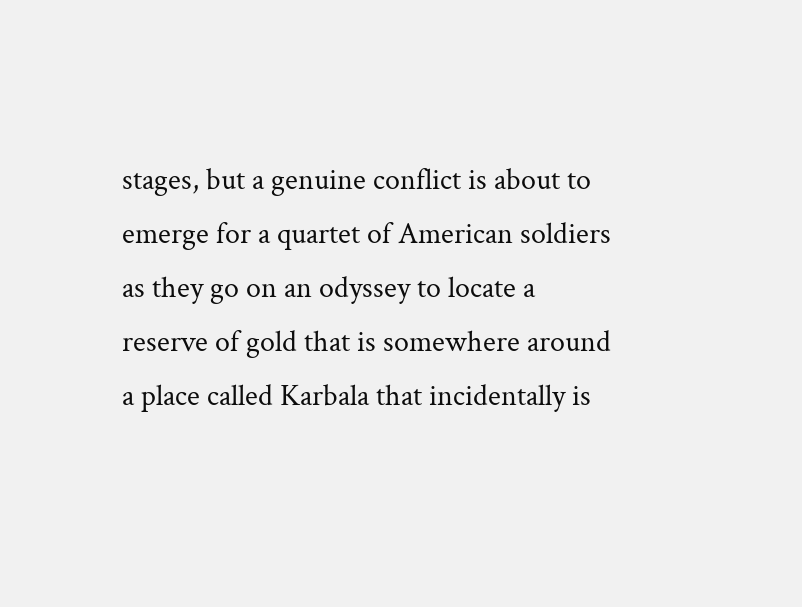stages, but a genuine conflict is about to emerge for a quartet of American soldiers as they go on an odyssey to locate a reserve of gold that is somewhere around a place called Karbala that incidentally is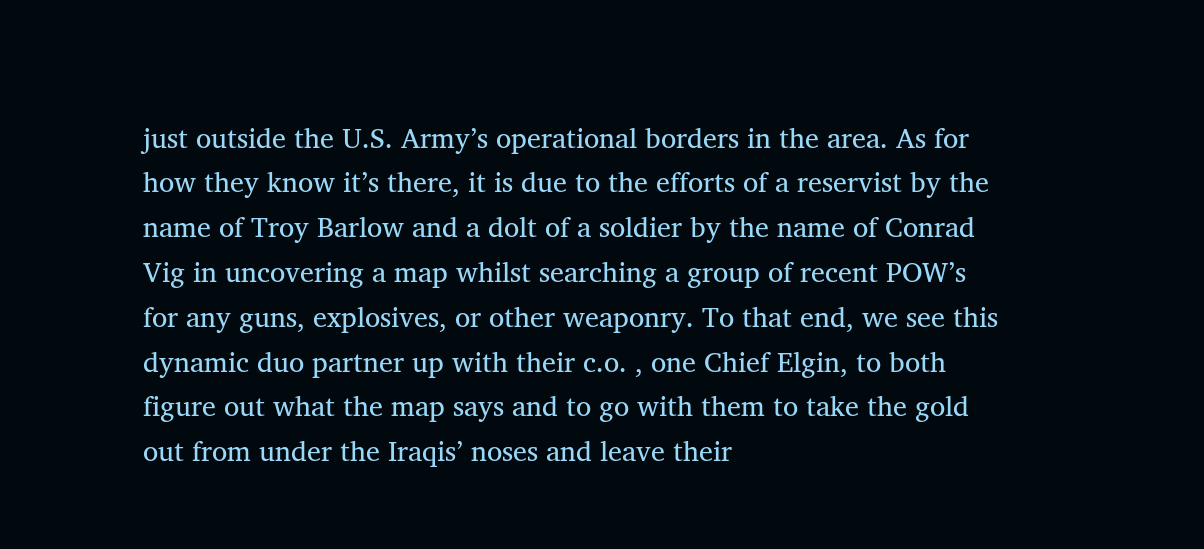just outside the U.S. Army’s operational borders in the area. As for how they know it’s there, it is due to the efforts of a reservist by the name of Troy Barlow and a dolt of a soldier by the name of Conrad Vig in uncovering a map whilst searching a group of recent POW’s for any guns, explosives, or other weaponry. To that end, we see this dynamic duo partner up with their c.o. , one Chief Elgin, to both figure out what the map says and to go with them to take the gold out from under the Iraqis’ noses and leave their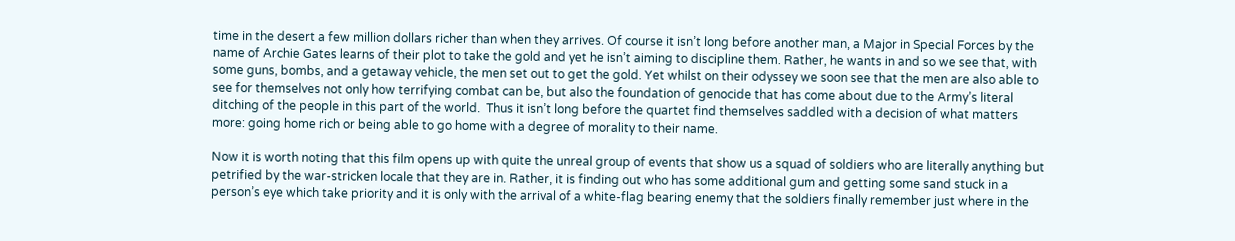time in the desert a few million dollars richer than when they arrives. Of course it isn’t long before another man, a Major in Special Forces by the name of Archie Gates learns of their plot to take the gold and yet he isn’t aiming to discipline them. Rather, he wants in and so we see that, with some guns, bombs, and a getaway vehicle, the men set out to get the gold. Yet whilst on their odyssey we soon see that the men are also able to see for themselves not only how terrifying combat can be, but also the foundation of genocide that has come about due to the Army’s literal ditching of the people in this part of the world.  Thus it isn’t long before the quartet find themselves saddled with a decision of what matters more: going home rich or being able to go home with a degree of morality to their name.

Now it is worth noting that this film opens up with quite the unreal group of events that show us a squad of soldiers who are literally anything but petrified by the war-stricken locale that they are in. Rather, it is finding out who has some additional gum and getting some sand stuck in a person’s eye which take priority and it is only with the arrival of a white-flag bearing enemy that the soldiers finally remember just where in the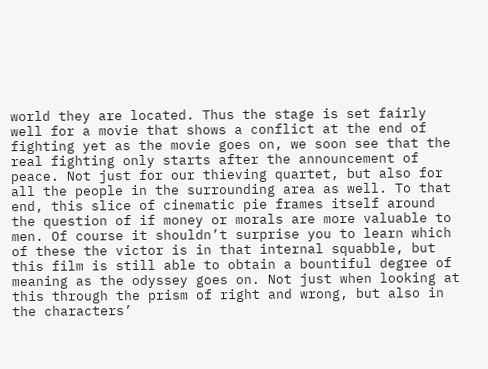world they are located. Thus the stage is set fairly well for a movie that shows a conflict at the end of fighting yet as the movie goes on, we soon see that the real fighting only starts after the announcement of peace. Not just for our thieving quartet, but also for all the people in the surrounding area as well. To that end, this slice of cinematic pie frames itself around the question of if money or morals are more valuable to men. Of course it shouldn’t surprise you to learn which of these the victor is in that internal squabble, but this film is still able to obtain a bountiful degree of meaning as the odyssey goes on. Not just when looking at this through the prism of right and wrong, but also in the characters’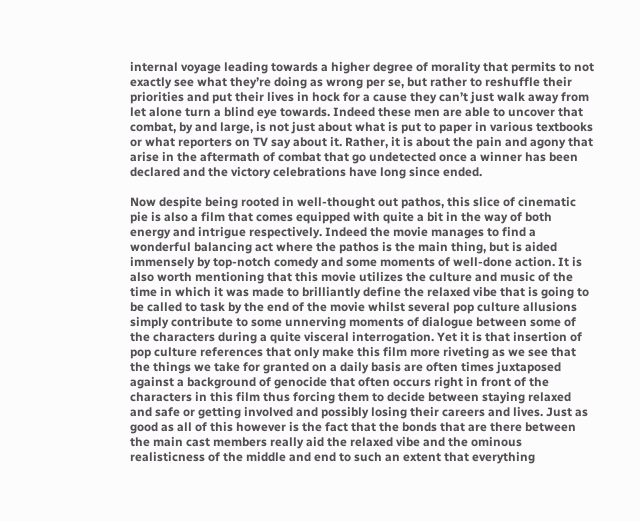internal voyage leading towards a higher degree of morality that permits to not exactly see what they’re doing as wrong per se, but rather to reshuffle their priorities and put their lives in hock for a cause they can’t just walk away from let alone turn a blind eye towards. Indeed these men are able to uncover that combat, by and large, is not just about what is put to paper in various textbooks or what reporters on TV say about it. Rather, it is about the pain and agony that arise in the aftermath of combat that go undetected once a winner has been declared and the victory celebrations have long since ended.

Now despite being rooted in well-thought out pathos, this slice of cinematic pie is also a film that comes equipped with quite a bit in the way of both energy and intrigue respectively. Indeed the movie manages to find a wonderful balancing act where the pathos is the main thing, but is aided immensely by top-notch comedy and some moments of well-done action. It is also worth mentioning that this movie utilizes the culture and music of the time in which it was made to brilliantly define the relaxed vibe that is going to be called to task by the end of the movie whilst several pop culture allusions simply contribute to some unnerving moments of dialogue between some of the characters during a quite visceral interrogation. Yet it is that insertion of pop culture references that only make this film more riveting as we see that the things we take for granted on a daily basis are often times juxtaposed against a background of genocide that often occurs right in front of the characters in this film thus forcing them to decide between staying relaxed and safe or getting involved and possibly losing their careers and lives. Just as good as all of this however is the fact that the bonds that are there between the main cast members really aid the relaxed vibe and the ominous realisticness of the middle and end to such an extent that everything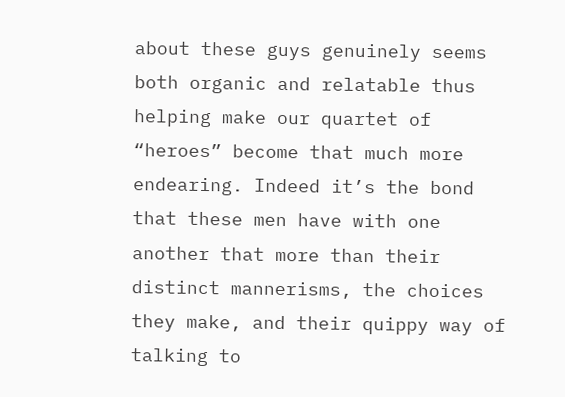about these guys genuinely seems both organic and relatable thus helping make our quartet of “heroes” become that much more endearing. Indeed it’s the bond that these men have with one another that more than their distinct mannerisms, the choices they make, and their quippy way of talking to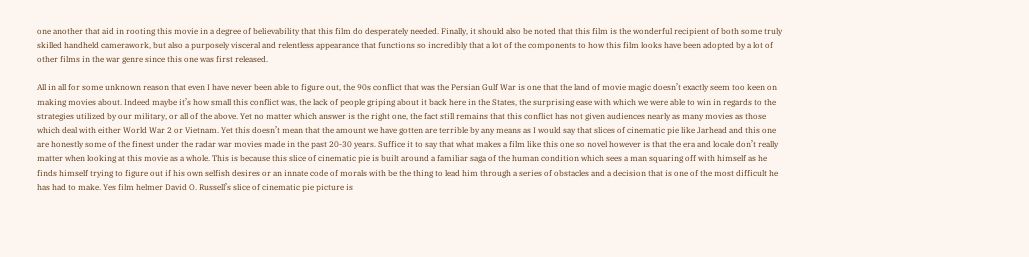one another that aid in rooting this movie in a degree of believability that this film do desperately needed. Finally, it should also be noted that this film is the wonderful recipient of both some truly skilled handheld camerawork, but also a purposely visceral and relentless appearance that functions so incredibly that a lot of the components to how this film looks have been adopted by a lot of other films in the war genre since this one was first released.

All in all for some unknown reason that even I have never been able to figure out, the 90s conflict that was the Persian Gulf War is one that the land of movie magic doesn’t exactly seem too keen on making movies about. Indeed maybe it’s how small this conflict was, the lack of people griping about it back here in the States, the surprising ease with which we were able to win in regards to the strategies utilized by our military, or all of the above. Yet no matter which answer is the right one, the fact still remains that this conflict has not given audiences nearly as many movies as those which deal with either World War 2 or Vietnam. Yet this doesn’t mean that the amount we have gotten are terrible by any means as I would say that slices of cinematic pie like Jarhead and this one are honestly some of the finest under the radar war movies made in the past 20-30 years. Suffice it to say that what makes a film like this one so novel however is that the era and locale don’t really matter when looking at this movie as a whole. This is because this slice of cinematic pie is built around a familiar saga of the human condition which sees a man squaring off with himself as he finds himself trying to figure out if his own selfish desires or an innate code of morals with be the thing to lead him through a series of obstacles and a decision that is one of the most difficult he has had to make. Yes film helmer David O. Russell’s slice of cinematic pie picture is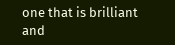one that is brilliant and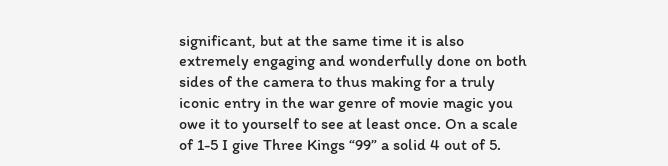significant, but at the same time it is also extremely engaging and wonderfully done on both sides of the camera to thus making for a truly iconic entry in the war genre of movie magic you owe it to yourself to see at least once. On a scale of 1-5 I give Three Kings “99” a solid 4 out of 5.